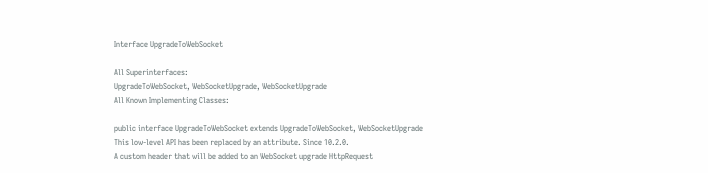Interface UpgradeToWebSocket

All Superinterfaces:
UpgradeToWebSocket, WebSocketUpgrade, WebSocketUpgrade
All Known Implementing Classes:

public interface UpgradeToWebSocket extends UpgradeToWebSocket, WebSocketUpgrade
This low-level API has been replaced by an attribute. Since 10.2.0.
A custom header that will be added to an WebSocket upgrade HttpRequest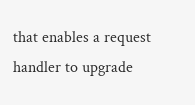that enables a request handler to upgrade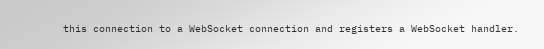this connection to a WebSocket connection and registers a WebSocket handler.